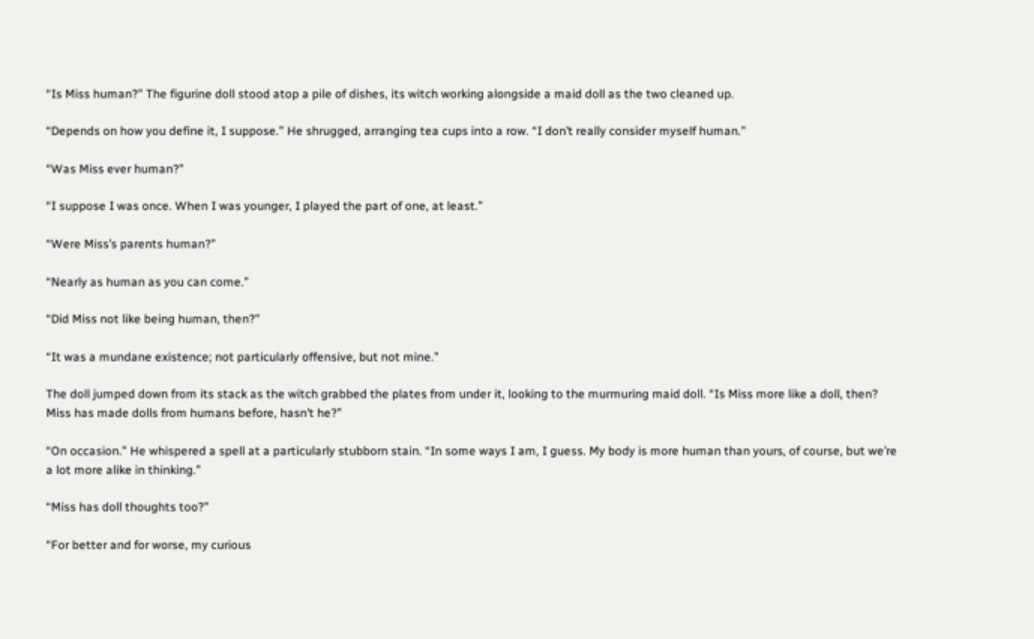“Is Miss human?” The figurine doll stood atop a pile of dishes, its witch working alongside a maid doll as the two cleaned up.

“Depends on how you define it, I suppose.” He shrugged, arranging tea cups into a row. “I don’t really consider myself human.”

“Was Miss ever human?”

“I suppose I was once. When I was younger, I played the part of one, at least.”

“Were Miss’s parents human?”

“Nearly as human as you can come.”

“Did Miss not like being human, then?”

“It was a mundane existence; not particularly offensive, but not mine.”

The doll jumped down from its stack as the witch grabbed the plates from under it, looking to the murmuring maid doll. “Is Miss more like a doll, then? Miss has made dolls from humans before, hasn’t he?”

“On occasion.” He whispered a spell at a particularly stubborn stain. “In some ways I am, I guess. My body is more human than yours, of course, but we’re a lot more alike in thinking.”

“Miss has doll thoughts too?”

“For better and for worse, my curious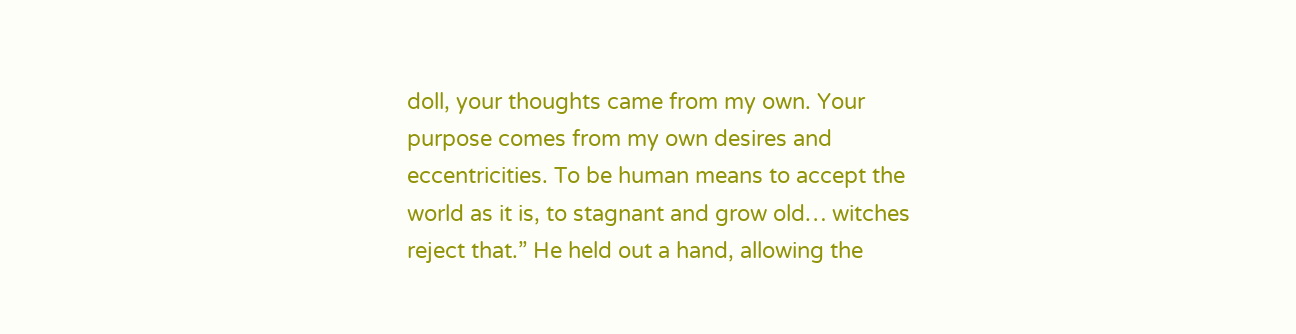doll, your thoughts came from my own. Your purpose comes from my own desires and eccentricities. To be human means to accept the world as it is, to stagnant and grow old… witches reject that.” He held out a hand, allowing the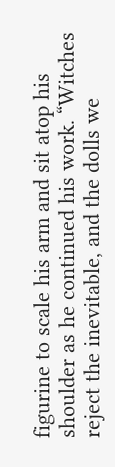figurine to scale his arm and sit atop his shoulder as he continued his work. “Witches reject the inevitable, and the dolls we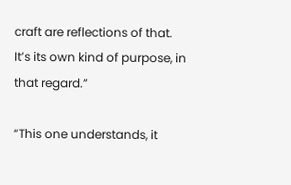craft are reflections of that. It’s its own kind of purpose, in that regard.”

“This one understands, it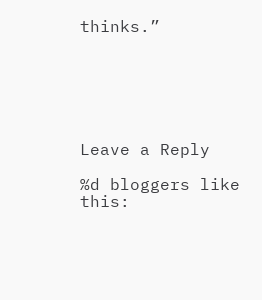thinks.”






Leave a Reply

%d bloggers like this: